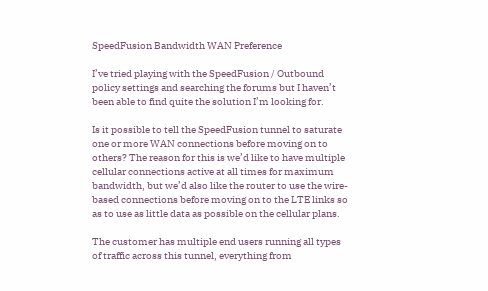SpeedFusion Bandwidth WAN Preference

I’ve tried playing with the SpeedFusion / Outbound policy settings and searching the forums but I haven’t been able to find quite the solution I’m looking for.

Is it possible to tell the SpeedFusion tunnel to saturate one or more WAN connections before moving on to others? The reason for this is we’d like to have multiple cellular connections active at all times for maximum bandwidth, but we’d also like the router to use the wire-based connections before moving on to the LTE links so as to use as little data as possible on the cellular plans.

The customer has multiple end users running all types of traffic across this tunnel, everything from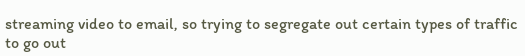streaming video to email, so trying to segregate out certain types of traffic to go out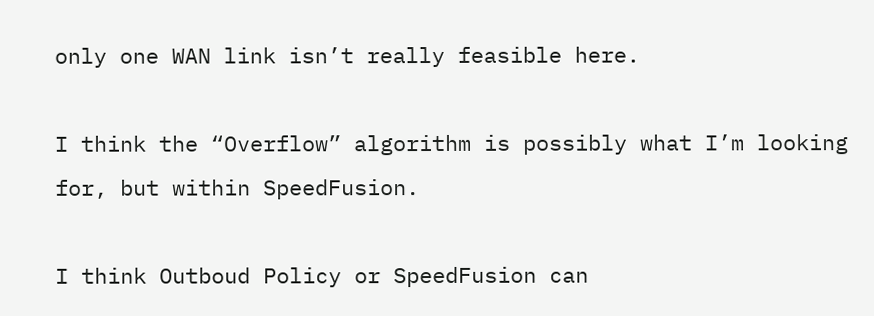only one WAN link isn’t really feasible here.

I think the “Overflow” algorithm is possibly what I’m looking for, but within SpeedFusion.

I think Outboud Policy or SpeedFusion can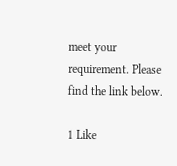meet your requirement. Please find the link below.

1 Like